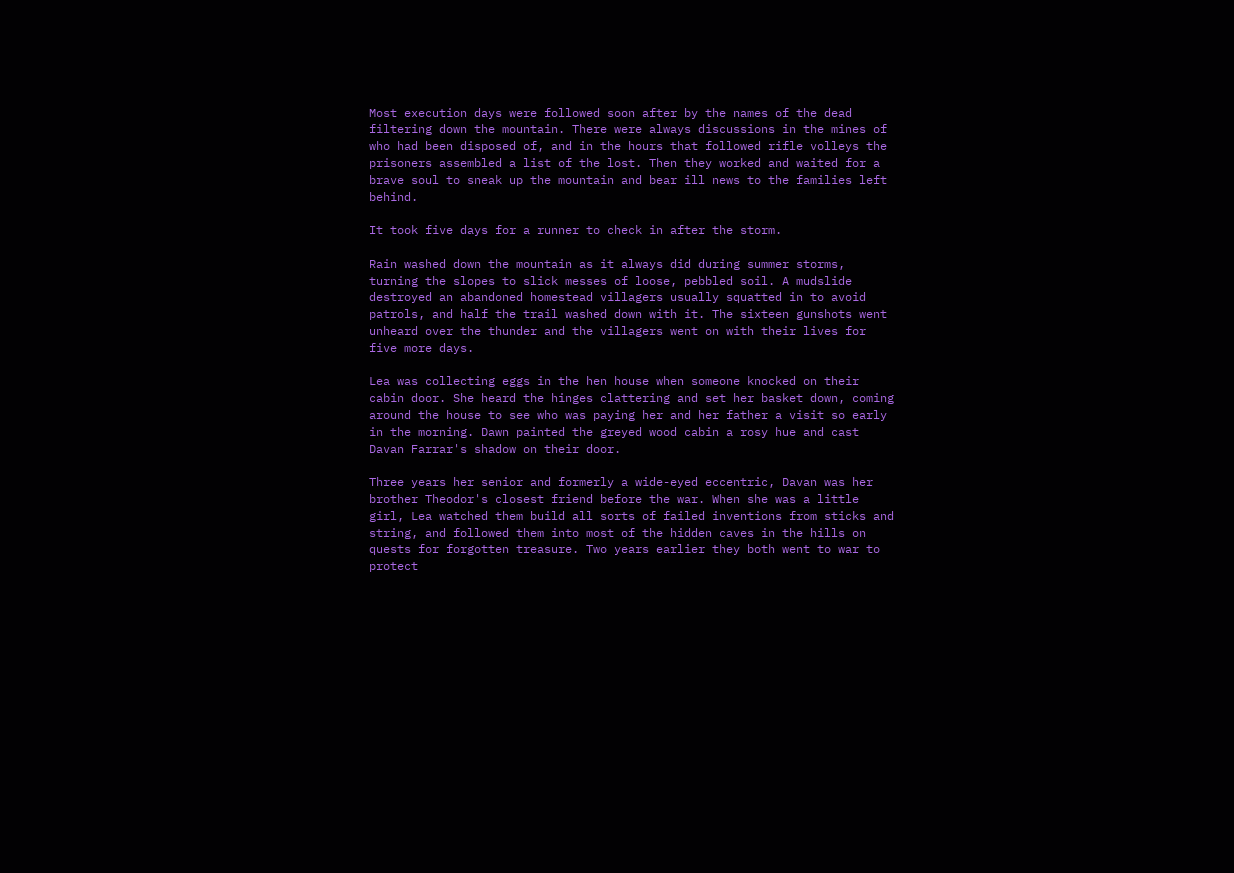Most execution days were followed soon after by the names of the dead filtering down the mountain. There were always discussions in the mines of who had been disposed of, and in the hours that followed rifle volleys the prisoners assembled a list of the lost. Then they worked and waited for a brave soul to sneak up the mountain and bear ill news to the families left behind.

It took five days for a runner to check in after the storm.

Rain washed down the mountain as it always did during summer storms, turning the slopes to slick messes of loose, pebbled soil. A mudslide destroyed an abandoned homestead villagers usually squatted in to avoid patrols, and half the trail washed down with it. The sixteen gunshots went unheard over the thunder and the villagers went on with their lives for five more days.

Lea was collecting eggs in the hen house when someone knocked on their cabin door. She heard the hinges clattering and set her basket down, coming around the house to see who was paying her and her father a visit so early in the morning. Dawn painted the greyed wood cabin a rosy hue and cast Davan Farrar's shadow on their door.

Three years her senior and formerly a wide-eyed eccentric, Davan was her brother Theodor's closest friend before the war. When she was a little girl, Lea watched them build all sorts of failed inventions from sticks and string, and followed them into most of the hidden caves in the hills on quests for forgotten treasure. Two years earlier they both went to war to protect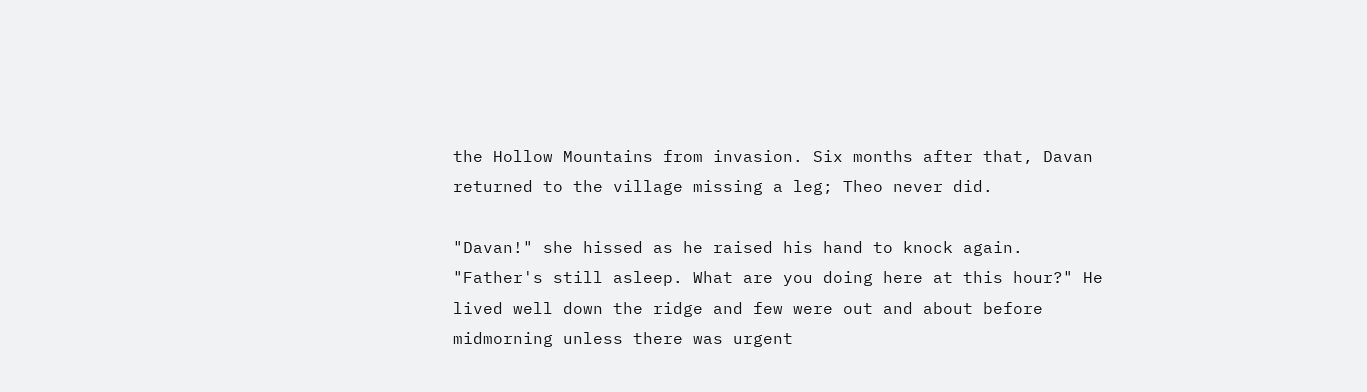the Hollow Mountains from invasion. Six months after that, Davan returned to the village missing a leg; Theo never did.

"Davan!" she hissed as he raised his hand to knock again. "Father's still asleep. What are you doing here at this hour?" He lived well down the ridge and few were out and about before midmorning unless there was urgent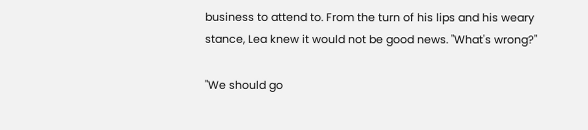business to attend to. From the turn of his lips and his weary stance, Lea knew it would not be good news. "What's wrong?"

"We should go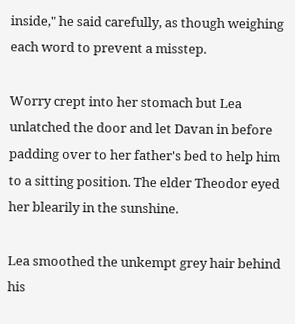inside," he said carefully, as though weighing each word to prevent a misstep.

Worry crept into her stomach but Lea unlatched the door and let Davan in before padding over to her father's bed to help him to a sitting position. The elder Theodor eyed her blearily in the sunshine.

Lea smoothed the unkempt grey hair behind his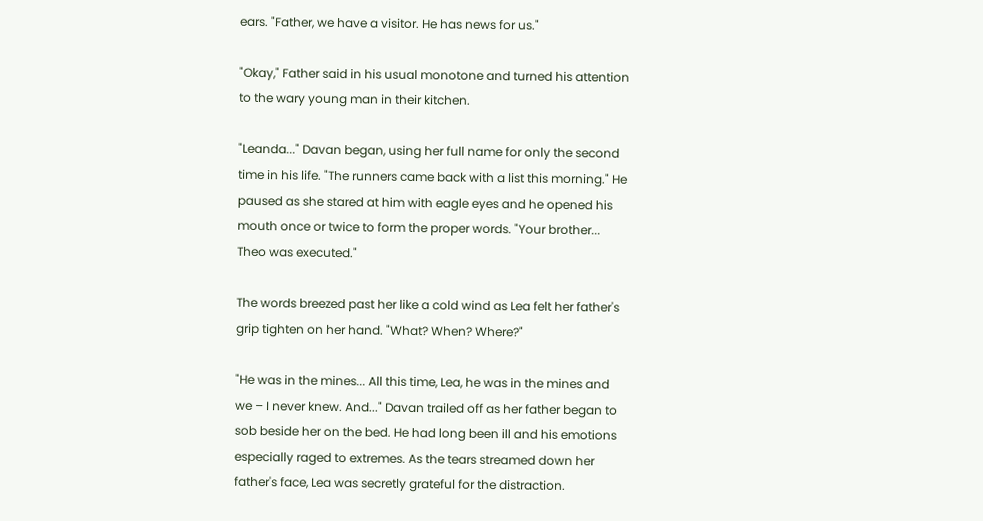ears. "Father, we have a visitor. He has news for us."

"Okay," Father said in his usual monotone and turned his attention to the wary young man in their kitchen.

"Leanda..." Davan began, using her full name for only the second time in his life. "The runners came back with a list this morning." He paused as she stared at him with eagle eyes and he opened his mouth once or twice to form the proper words. "Your brother... Theo was executed."

The words breezed past her like a cold wind as Lea felt her father's grip tighten on her hand. "What? When? Where?"

"He was in the mines... All this time, Lea, he was in the mines and we – I never knew. And..." Davan trailed off as her father began to sob beside her on the bed. He had long been ill and his emotions especially raged to extremes. As the tears streamed down her father's face, Lea was secretly grateful for the distraction.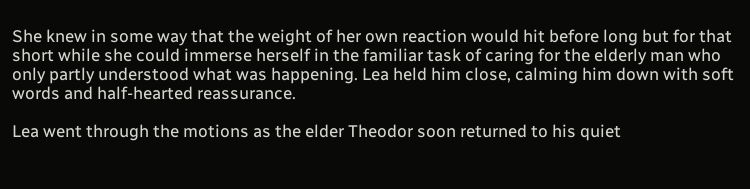She knew in some way that the weight of her own reaction would hit before long but for that short while she could immerse herself in the familiar task of caring for the elderly man who only partly understood what was happening. Lea held him close, calming him down with soft words and half-hearted reassurance.

Lea went through the motions as the elder Theodor soon returned to his quiet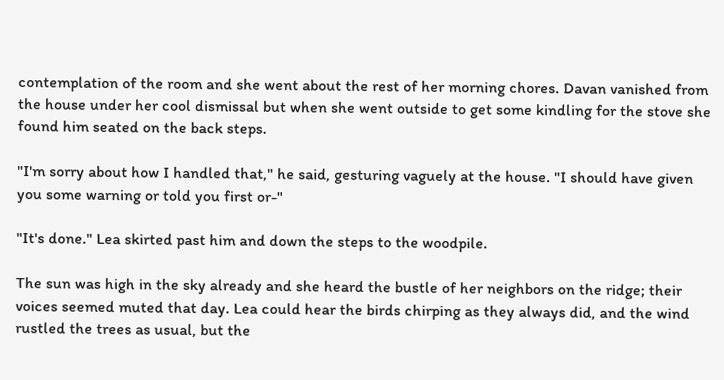contemplation of the room and she went about the rest of her morning chores. Davan vanished from the house under her cool dismissal but when she went outside to get some kindling for the stove she found him seated on the back steps.

"I'm sorry about how I handled that," he said, gesturing vaguely at the house. "I should have given you some warning or told you first or-"

"It's done." Lea skirted past him and down the steps to the woodpile.

The sun was high in the sky already and she heard the bustle of her neighbors on the ridge; their voices seemed muted that day. Lea could hear the birds chirping as they always did, and the wind rustled the trees as usual, but the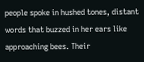people spoke in hushed tones, distant words that buzzed in her ears like approaching bees. Their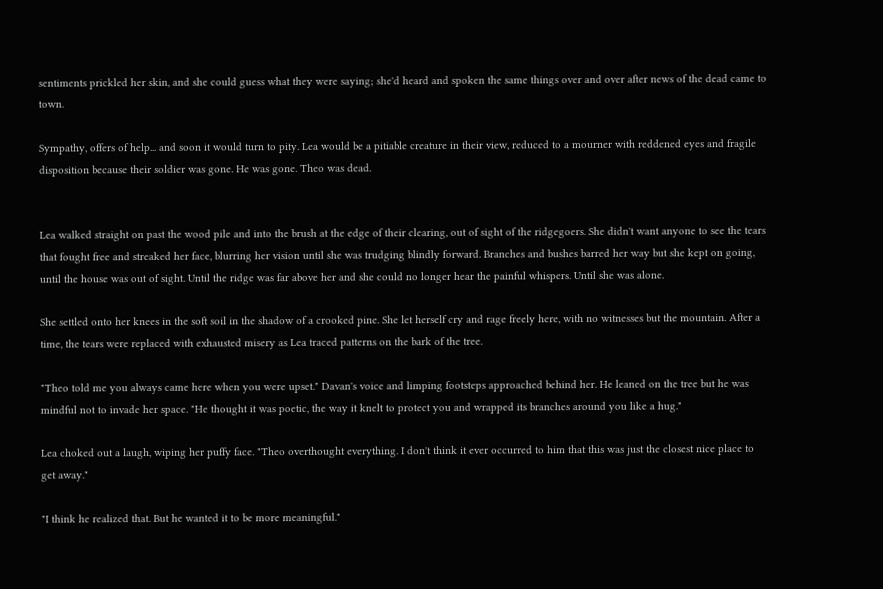sentiments prickled her skin, and she could guess what they were saying; she'd heard and spoken the same things over and over after news of the dead came to town.

Sympathy, offers of help... and soon it would turn to pity. Lea would be a pitiable creature in their view, reduced to a mourner with reddened eyes and fragile disposition because their soldier was gone. He was gone. Theo was dead.


Lea walked straight on past the wood pile and into the brush at the edge of their clearing, out of sight of the ridgegoers. She didn't want anyone to see the tears that fought free and streaked her face, blurring her vision until she was trudging blindly forward. Branches and bushes barred her way but she kept on going, until the house was out of sight. Until the ridge was far above her and she could no longer hear the painful whispers. Until she was alone.

She settled onto her knees in the soft soil in the shadow of a crooked pine. She let herself cry and rage freely here, with no witnesses but the mountain. After a time, the tears were replaced with exhausted misery as Lea traced patterns on the bark of the tree.

"Theo told me you always came here when you were upset." Davan's voice and limping footsteps approached behind her. He leaned on the tree but he was mindful not to invade her space. "He thought it was poetic, the way it knelt to protect you and wrapped its branches around you like a hug."

Lea choked out a laugh, wiping her puffy face. "Theo overthought everything. I don't think it ever occurred to him that this was just the closest nice place to get away."

"I think he realized that. But he wanted it to be more meaningful."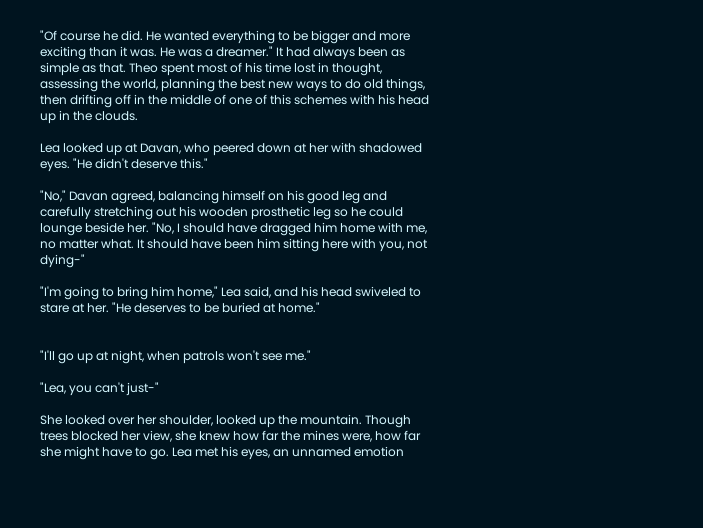"Of course he did. He wanted everything to be bigger and more exciting than it was. He was a dreamer." It had always been as simple as that. Theo spent most of his time lost in thought, assessing the world, planning the best new ways to do old things, then drifting off in the middle of one of this schemes with his head up in the clouds.

Lea looked up at Davan, who peered down at her with shadowed eyes. "He didn't deserve this."

"No," Davan agreed, balancing himself on his good leg and carefully stretching out his wooden prosthetic leg so he could lounge beside her. "No, I should have dragged him home with me, no matter what. It should have been him sitting here with you, not dying-"

"I'm going to bring him home," Lea said, and his head swiveled to stare at her. "He deserves to be buried at home."


"I'll go up at night, when patrols won't see me."

"Lea, you can't just-"

She looked over her shoulder, looked up the mountain. Though trees blocked her view, she knew how far the mines were, how far she might have to go. Lea met his eyes, an unnamed emotion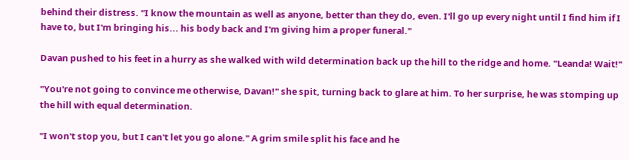behind their distress. "I know the mountain as well as anyone, better than they do, even. I'll go up every night until I find him if I have to, but I'm bringing his... his body back and I'm giving him a proper funeral."

Davan pushed to his feet in a hurry as she walked with wild determination back up the hill to the ridge and home. "Leanda! Wait!"

"You're not going to convince me otherwise, Davan!" she spit, turning back to glare at him. To her surprise, he was stomping up the hill with equal determination.

"I won't stop you, but I can't let you go alone." A grim smile split his face and he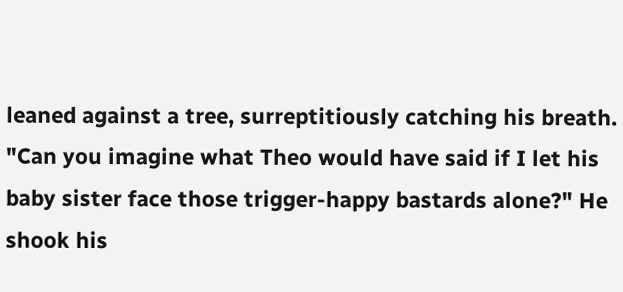leaned against a tree, surreptitiously catching his breath. "Can you imagine what Theo would have said if I let his baby sister face those trigger-happy bastards alone?" He shook his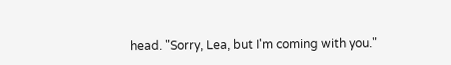head. "Sorry, Lea, but I'm coming with you."